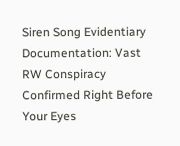Siren Song Evidentiary Documentation: Vast RW Conspiracy Confirmed Right Before Your Eyes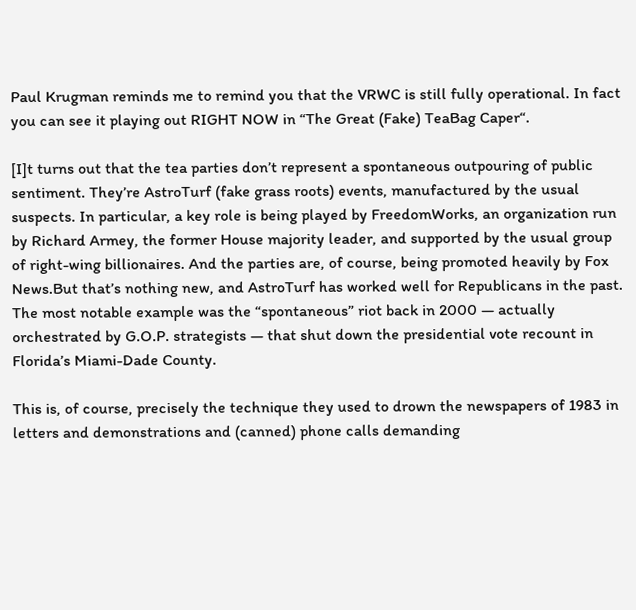Paul Krugman reminds me to remind you that the VRWC is still fully operational. In fact you can see it playing out RIGHT NOW in “The Great (Fake) TeaBag Caper“.

[I]t turns out that the tea parties don’t represent a spontaneous outpouring of public sentiment. They’re AstroTurf (fake grass roots) events, manufactured by the usual suspects. In particular, a key role is being played by FreedomWorks, an organization run by Richard Armey, the former House majority leader, and supported by the usual group of right-wing billionaires. And the parties are, of course, being promoted heavily by Fox News.But that’s nothing new, and AstroTurf has worked well for Republicans in the past. The most notable example was the “spontaneous” riot back in 2000 — actually orchestrated by G.O.P. strategists — that shut down the presidential vote recount in Florida’s Miami-Dade County.

This is, of course, precisely the technique they used to drown the newspapers of 1983 in letters and demonstrations and (canned) phone calls demanding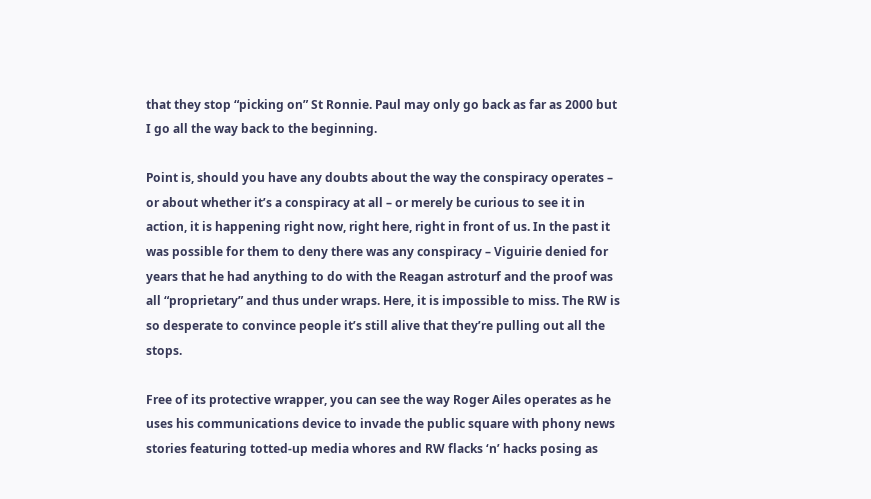that they stop “picking on” St Ronnie. Paul may only go back as far as 2000 but I go all the way back to the beginning.

Point is, should you have any doubts about the way the conspiracy operates – or about whether it’s a conspiracy at all – or merely be curious to see it in action, it is happening right now, right here, right in front of us. In the past it was possible for them to deny there was any conspiracy – Viguirie denied for years that he had anything to do with the Reagan astroturf and the proof was all “proprietary” and thus under wraps. Here, it is impossible to miss. The RW is so desperate to convince people it’s still alive that they’re pulling out all the stops.

Free of its protective wrapper, you can see the way Roger Ailes operates as he uses his communications device to invade the public square with phony news stories featuring totted-up media whores and RW flacks ‘n’ hacks posing as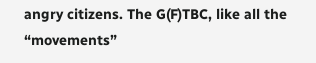angry citizens. The G(F)TBC, like all the “movements”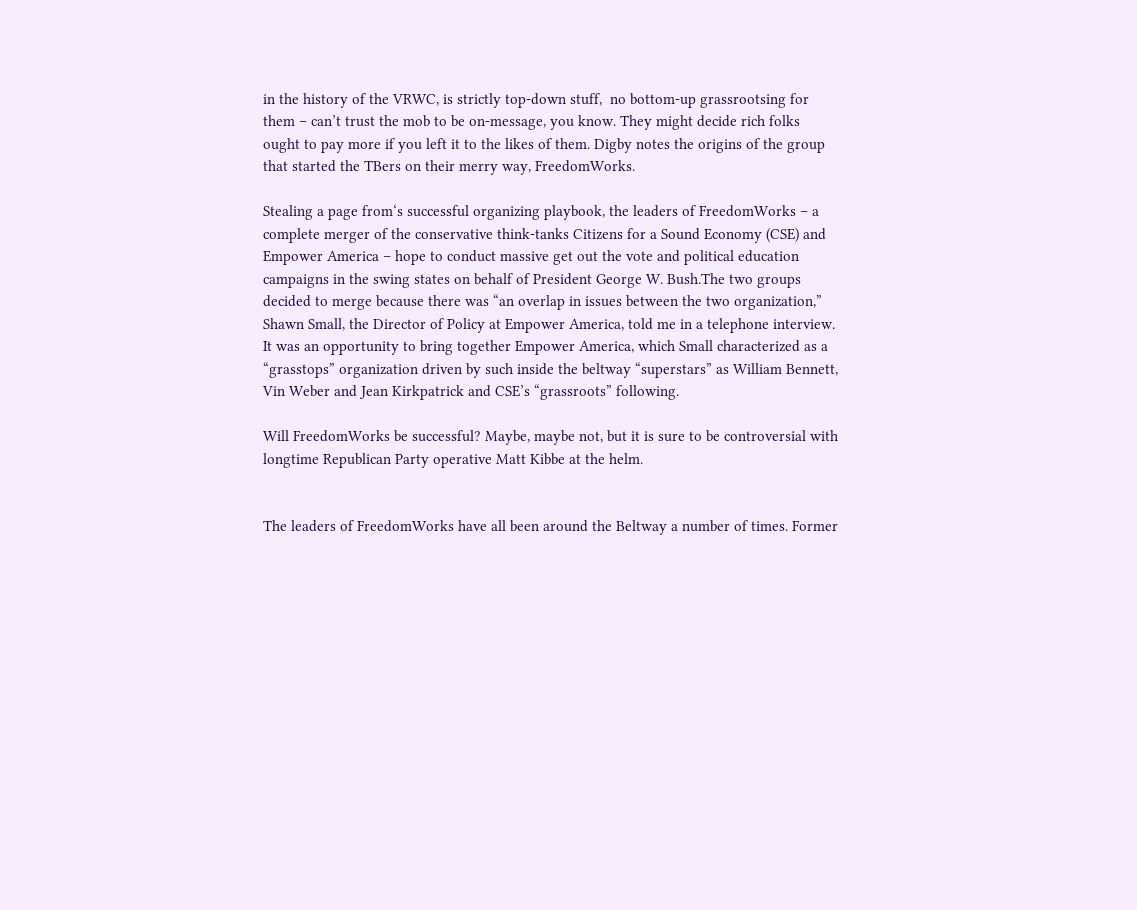in the history of the VRWC, is strictly top-down stuff,  no bottom-up grassrootsing for them – can’t trust the mob to be on-message, you know. They might decide rich folks ought to pay more if you left it to the likes of them. Digby notes the origins of the group that started the TBers on their merry way, FreedomWorks.

Stealing a page from‘s successful organizing playbook, the leaders of FreedomWorks – a complete merger of the conservative think-tanks Citizens for a Sound Economy (CSE) and Empower America – hope to conduct massive get out the vote and political education campaigns in the swing states on behalf of President George W. Bush.The two groups decided to merge because there was “an overlap in issues between the two organization,” Shawn Small, the Director of Policy at Empower America, told me in a telephone interview. It was an opportunity to bring together Empower America, which Small characterized as a “grasstops” organization driven by such inside the beltway “superstars” as William Bennett, Vin Weber and Jean Kirkpatrick and CSE’s “grassroots” following.

Will FreedomWorks be successful? Maybe, maybe not, but it is sure to be controversial with longtime Republican Party operative Matt Kibbe at the helm.


The leaders of FreedomWorks have all been around the Beltway a number of times. Former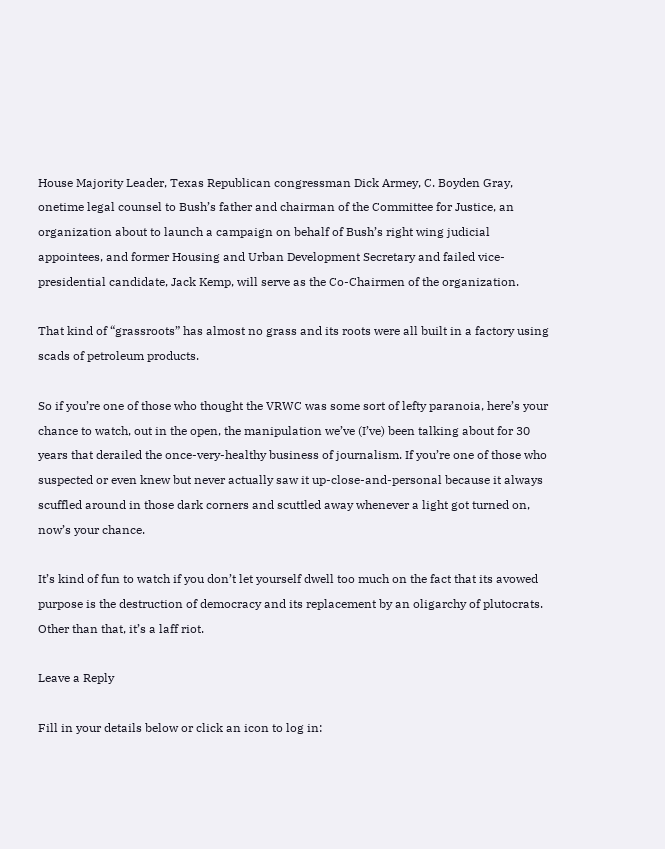House Majority Leader, Texas Republican congressman Dick Armey, C. Boyden Gray, onetime legal counsel to Bush’s father and chairman of the Committee for Justice, an organization about to launch a campaign on behalf of Bush’s right wing judicial appointees, and former Housing and Urban Development Secretary and failed vice-presidential candidate, Jack Kemp, will serve as the Co-Chairmen of the organization.

That kind of “grassroots” has almost no grass and its roots were all built in a factory using scads of petroleum products.

So if you’re one of those who thought the VRWC was some sort of lefty paranoia, here’s your chance to watch, out in the open, the manipulation we’ve (I’ve) been talking about for 30 years that derailed the once-very-healthy business of journalism. If you’re one of those who suspected or even knew but never actually saw it up-close-and-personal because it always scuffled around in those dark corners and scuttled away whenever a light got turned on, now’s your chance.

It’s kind of fun to watch if you don’t let yourself dwell too much on the fact that its avowed purpose is the destruction of democracy and its replacement by an oligarchy of plutocrats. Other than that, it’s a laff riot.

Leave a Reply

Fill in your details below or click an icon to log in: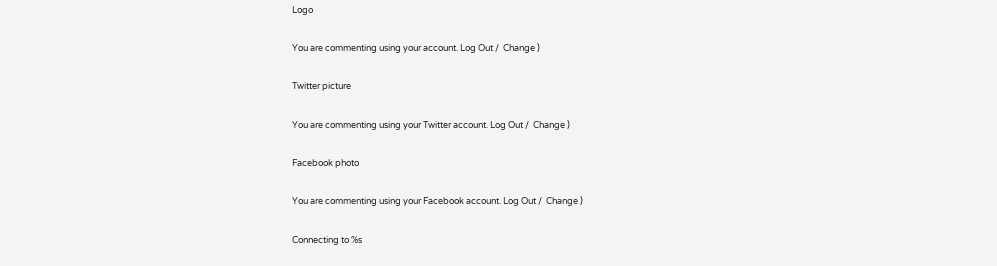Logo

You are commenting using your account. Log Out /  Change )

Twitter picture

You are commenting using your Twitter account. Log Out /  Change )

Facebook photo

You are commenting using your Facebook account. Log Out /  Change )

Connecting to %s